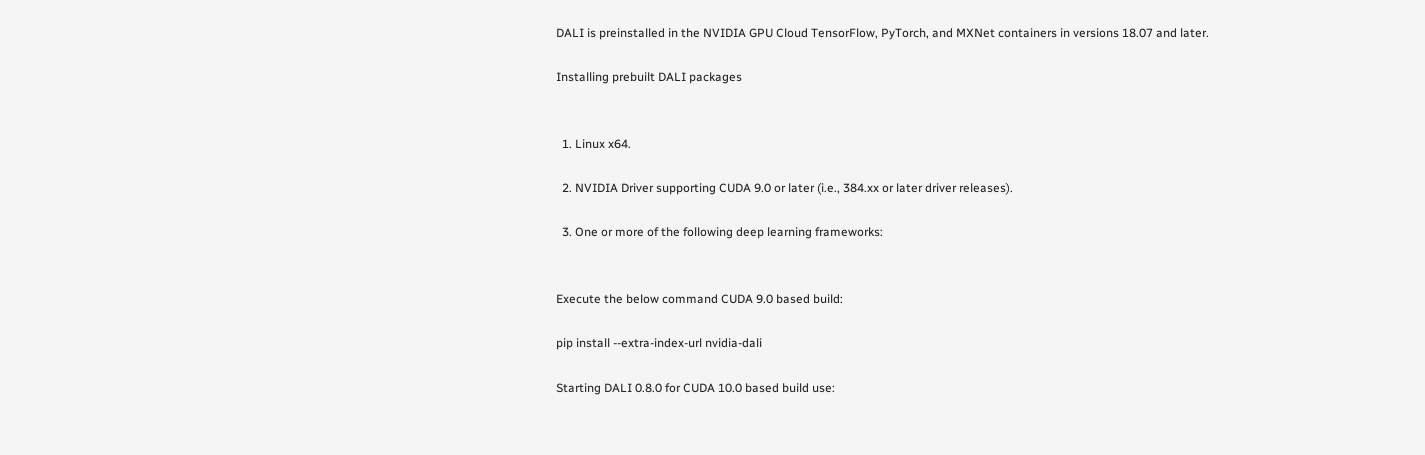DALI is preinstalled in the NVIDIA GPU Cloud TensorFlow, PyTorch, and MXNet containers in versions 18.07 and later.

Installing prebuilt DALI packages


  1. Linux x64.

  2. NVIDIA Driver supporting CUDA 9.0 or later (i.e., 384.xx or later driver releases).

  3. One or more of the following deep learning frameworks:


Execute the below command CUDA 9.0 based build:

pip install --extra-index-url nvidia-dali

Starting DALI 0.8.0 for CUDA 10.0 based build use: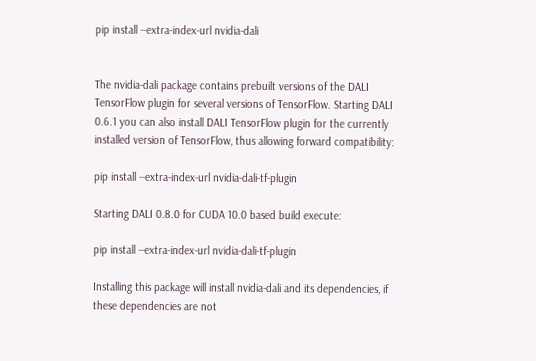pip install --extra-index-url nvidia-dali


The nvidia-dali package contains prebuilt versions of the DALI TensorFlow plugin for several versions of TensorFlow. Starting DALI 0.6.1 you can also install DALI TensorFlow plugin for the currently installed version of TensorFlow, thus allowing forward compatibility:

pip install --extra-index-url nvidia-dali-tf-plugin

Starting DALI 0.8.0 for CUDA 10.0 based build execute:

pip install --extra-index-url nvidia-dali-tf-plugin

Installing this package will install nvidia-dali and its dependencies, if these dependencies are not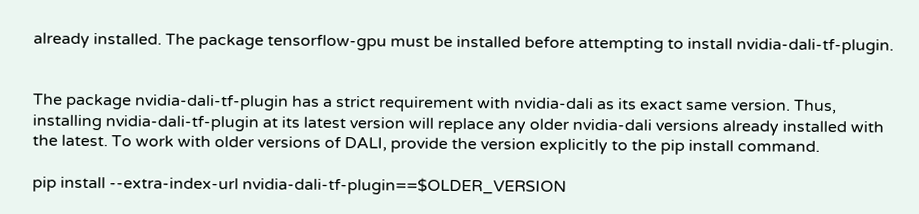already installed. The package tensorflow-gpu must be installed before attempting to install nvidia-dali-tf-plugin.


The package nvidia-dali-tf-plugin has a strict requirement with nvidia-dali as its exact same version. Thus, installing nvidia-dali-tf-plugin at its latest version will replace any older nvidia-dali versions already installed with the latest. To work with older versions of DALI, provide the version explicitly to the pip install command.

pip install --extra-index-url nvidia-dali-tf-plugin==$OLDER_VERSION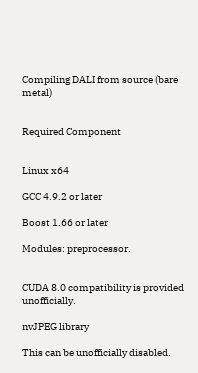Compiling DALI from source (bare metal)


Required Component


Linux x64

GCC 4.9.2 or later

Boost 1.66 or later

Modules: preprocessor.


CUDA 8.0 compatibility is provided unofficially.

nvJPEG library

This can be unofficially disabled.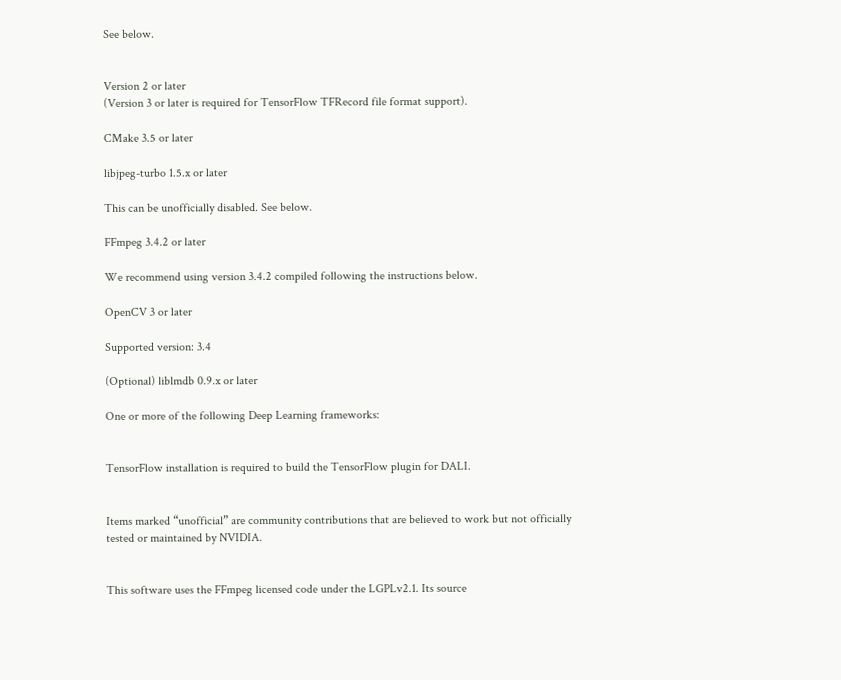See below.


Version 2 or later
(Version 3 or later is required for TensorFlow TFRecord file format support).

CMake 3.5 or later

libjpeg-turbo 1.5.x or later

This can be unofficially disabled. See below.

FFmpeg 3.4.2 or later

We recommend using version 3.4.2 compiled following the instructions below.

OpenCV 3 or later

Supported version: 3.4

(Optional) liblmdb 0.9.x or later

One or more of the following Deep Learning frameworks:


TensorFlow installation is required to build the TensorFlow plugin for DALI.


Items marked “unofficial” are community contributions that are believed to work but not officially tested or maintained by NVIDIA.


This software uses the FFmpeg licensed code under the LGPLv2.1. Its source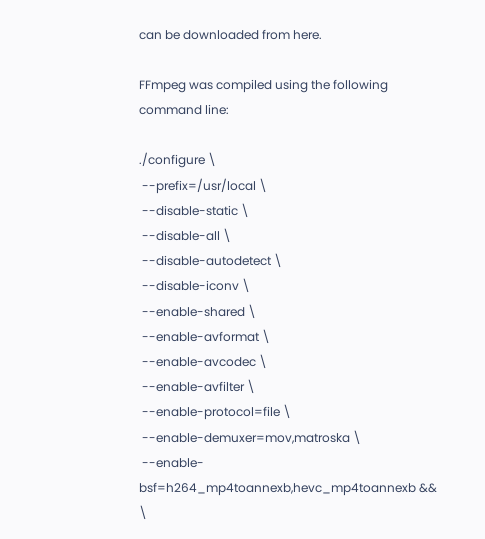can be downloaded from here.

FFmpeg was compiled using the following command line:

./configure \
 --prefix=/usr/local \
 --disable-static \
 --disable-all \
 --disable-autodetect \
 --disable-iconv \
 --enable-shared \
 --enable-avformat \
 --enable-avcodec \
 --enable-avfilter \
 --enable-protocol=file \
 --enable-demuxer=mov,matroska \
 --enable-bsf=h264_mp4toannexb,hevc_mp4toannexb && \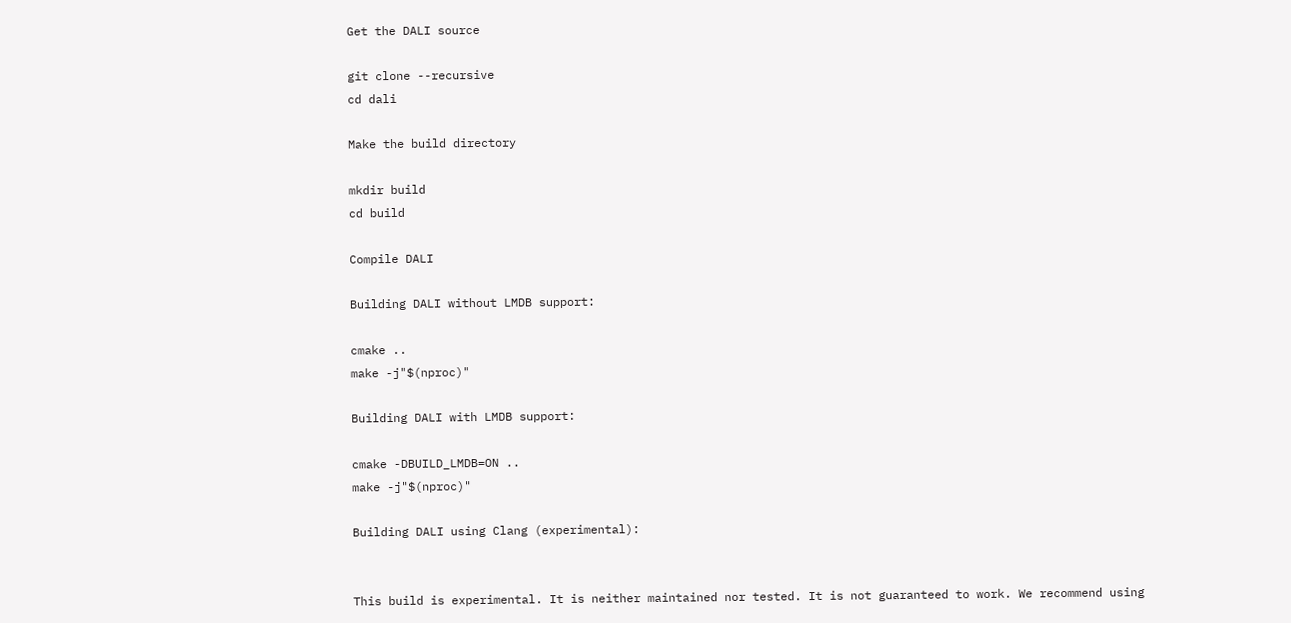Get the DALI source

git clone --recursive
cd dali

Make the build directory

mkdir build
cd build

Compile DALI

Building DALI without LMDB support:

cmake ..
make -j"$(nproc)"

Building DALI with LMDB support:

cmake -DBUILD_LMDB=ON ..
make -j"$(nproc)"

Building DALI using Clang (experimental):


This build is experimental. It is neither maintained nor tested. It is not guaranteed to work. We recommend using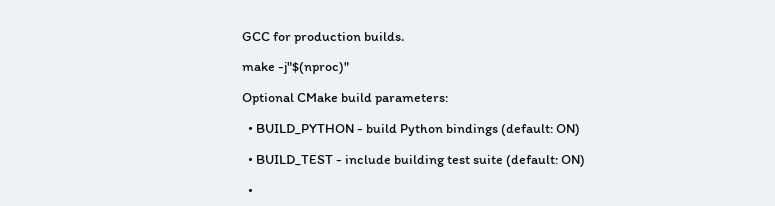GCC for production builds.

make -j"$(nproc)"

Optional CMake build parameters:

  • BUILD_PYTHON - build Python bindings (default: ON)

  • BUILD_TEST - include building test suite (default: ON)

  •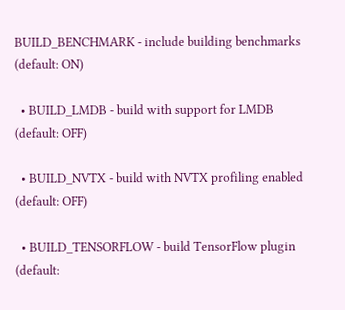BUILD_BENCHMARK - include building benchmarks (default: ON)

  • BUILD_LMDB - build with support for LMDB (default: OFF)

  • BUILD_NVTX - build with NVTX profiling enabled (default: OFF)

  • BUILD_TENSORFLOW - build TensorFlow plugin (default: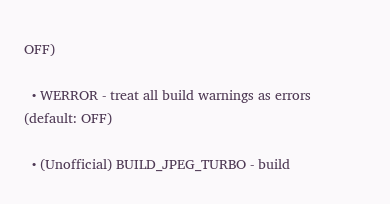OFF)

  • WERROR - treat all build warnings as errors (default: OFF)

  • (Unofficial) BUILD_JPEG_TURBO - build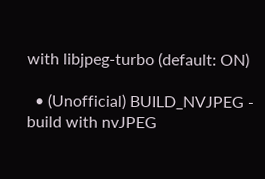with libjpeg-turbo (default: ON)

  • (Unofficial) BUILD_NVJPEG - build with nvJPEG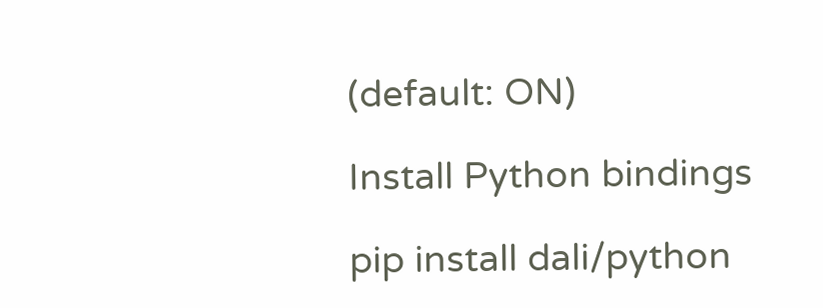(default: ON)

Install Python bindings

pip install dali/python